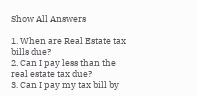Show All Answers

1. When are Real Estate tax bills due?
2. Can I pay less than the real estate tax due?
3. Can I pay my tax bill by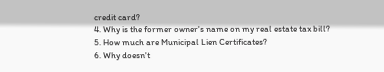credit card?
4. Why is the former owner's name on my real estate tax bill?
5. How much are Municipal Lien Certificates?
6. Why doesn't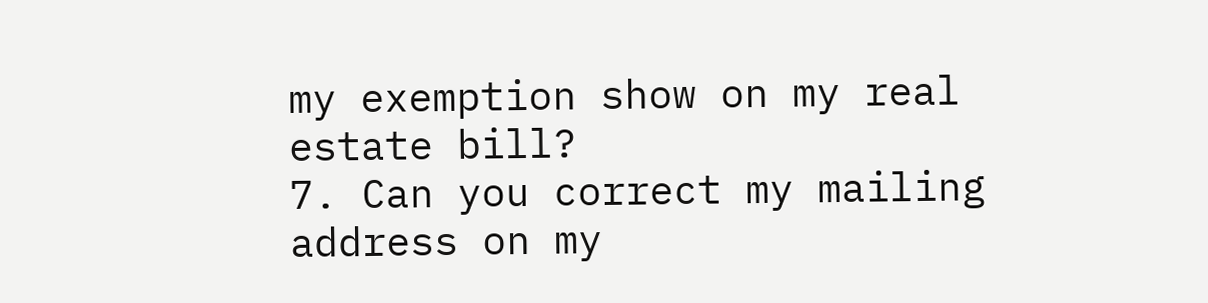my exemption show on my real estate bill?
7. Can you correct my mailing address on my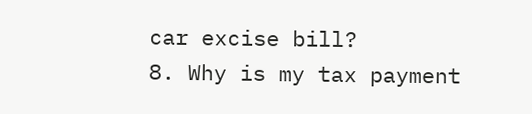car excise bill?
8. Why is my tax payment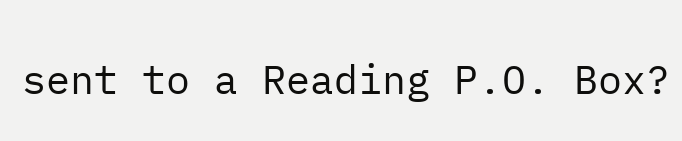sent to a Reading P.O. Box?